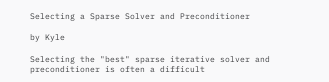Selecting a Sparse Solver and Preconditioner

by Kyle

Selecting the "best" sparse iterative solver and preconditioner is often a difficult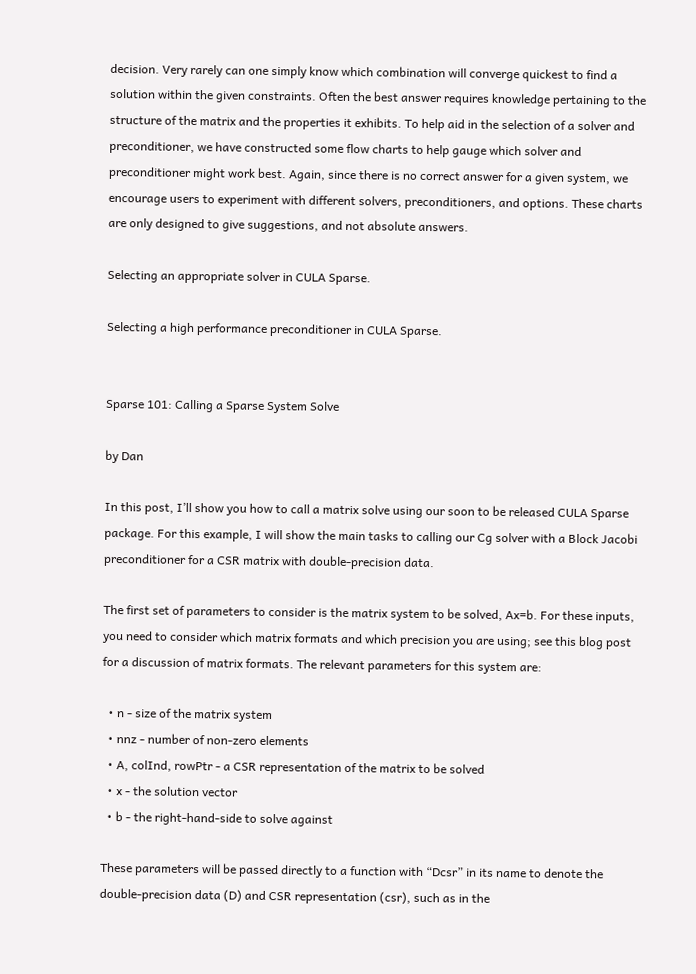decision. Very rarely can one simply know which combination will converge quickest to find a solution within the given constraints. Often the best answer requires knowledge pertaining to the structure of the matrix and the properties it exhibits. To help aid in the selection of a solver and preconditioner, we have constructed some flow charts to help gauge which solver and preconditioner might work best. Again, since there is no correct answer for a given system, we encourage users to experiment with different solvers, preconditioners, and options. These charts are only designed to give suggestions, and not absolute answers.

Selecting an appropriate solver in CULA Sparse.

Selecting a high performance preconditioner in CULA Sparse.


Sparse 101: Calling a Sparse System Solve

by Dan

In this post, I’ll show you how to call a matrix solve using our soon to be released CULA Sparse package. For this example, I will show the main tasks to calling our Cg solver with a Block Jacobi preconditioner for a CSR matrix with double-precision data.

The first set of parameters to consider is the matrix system to be solved, Ax=b. For these inputs, you need to consider which matrix formats and which precision you are using; see this blog post for a discussion of matrix formats. The relevant parameters for this system are:

  • n - size of the matrix system
  • nnz - number of non-zero elements
  • A, colInd, rowPtr - a CSR representation of the matrix to be solved
  • x - the solution vector
  • b - the right-hand-side to solve against

These parameters will be passed directly to a function with “Dcsr” in its name to denote the double-precision data (D) and CSR representation (csr), such as in the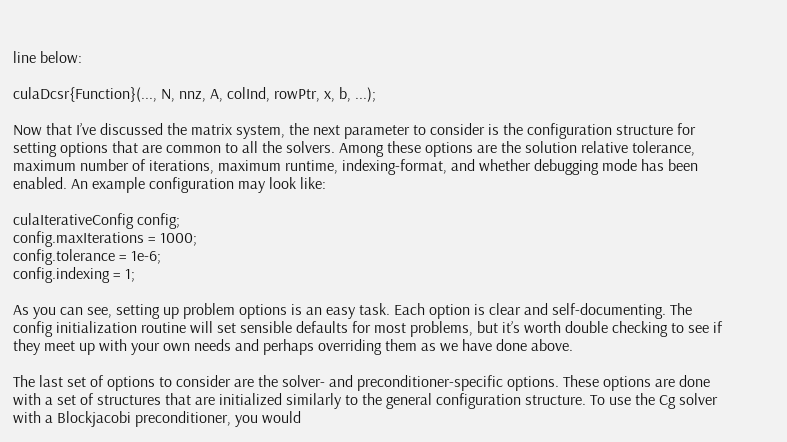line below:

culaDcsr{Function}(..., N, nnz, A, colInd, rowPtr, x, b, ...);

Now that I’ve discussed the matrix system, the next parameter to consider is the configuration structure for setting options that are common to all the solvers. Among these options are the solution relative tolerance, maximum number of iterations, maximum runtime, indexing-format, and whether debugging mode has been enabled. An example configuration may look like:

culaIterativeConfig config;
config.maxIterations = 1000;
config.tolerance = 1e-6;
config.indexing = 1;

As you can see, setting up problem options is an easy task. Each option is clear and self-documenting. The config initialization routine will set sensible defaults for most problems, but it’s worth double checking to see if they meet up with your own needs and perhaps overriding them as we have done above.

The last set of options to consider are the solver- and preconditioner-specific options. These options are done with a set of structures that are initialized similarly to the general configuration structure. To use the Cg solver with a Blockjacobi preconditioner, you would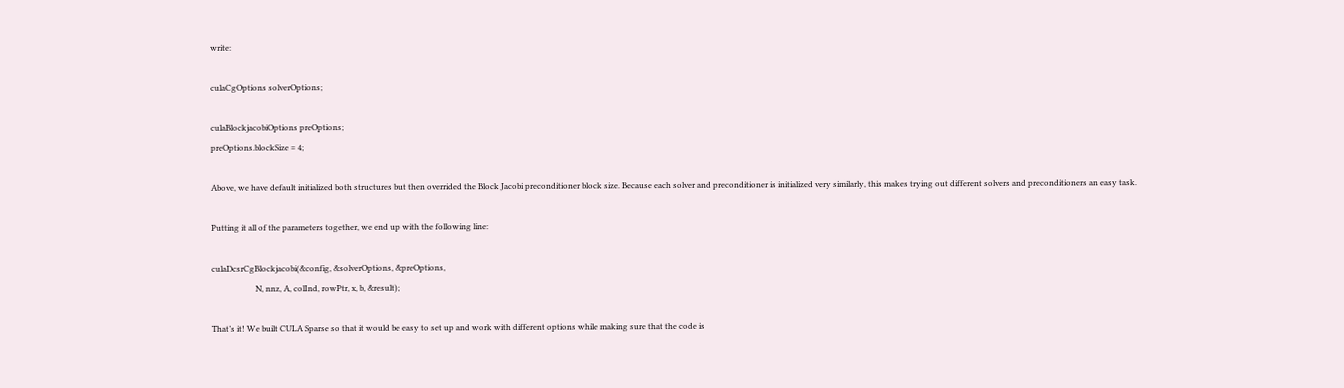write:

culaCgOptions solverOptions;

culaBlockjacobiOptions preOptions;
preOptions.blockSize = 4;

Above, we have default initialized both structures but then overrided the Block Jacobi preconditioner block size. Because each solver and preconditioner is initialized very similarly, this makes trying out different solvers and preconditioners an easy task.

Putting it all of the parameters together, we end up with the following line:

culaDcsrCgBlockjacobi(&config, &solverOptions, &preOptions,
                      N, nnz, A, colInd, rowPtr, x, b, &result);

That’s it! We built CULA Sparse so that it would be easy to set up and work with different options while making sure that the code is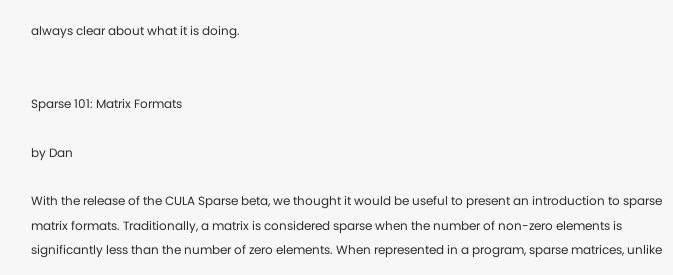always clear about what it is doing.


Sparse 101: Matrix Formats

by Dan

With the release of the CULA Sparse beta, we thought it would be useful to present an introduction to sparse matrix formats. Traditionally, a matrix is considered sparse when the number of non-zero elements is significantly less than the number of zero elements. When represented in a program, sparse matrices, unlike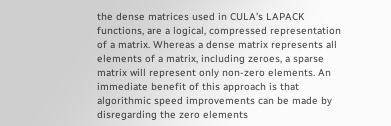the dense matrices used in CULA’s LAPACK functions, are a logical, compressed representation of a matrix. Whereas a dense matrix represents all elements of a matrix, including zeroes, a sparse matrix will represent only non-zero elements. An immediate benefit of this approach is that algorithmic speed improvements can be made by disregarding the zero elements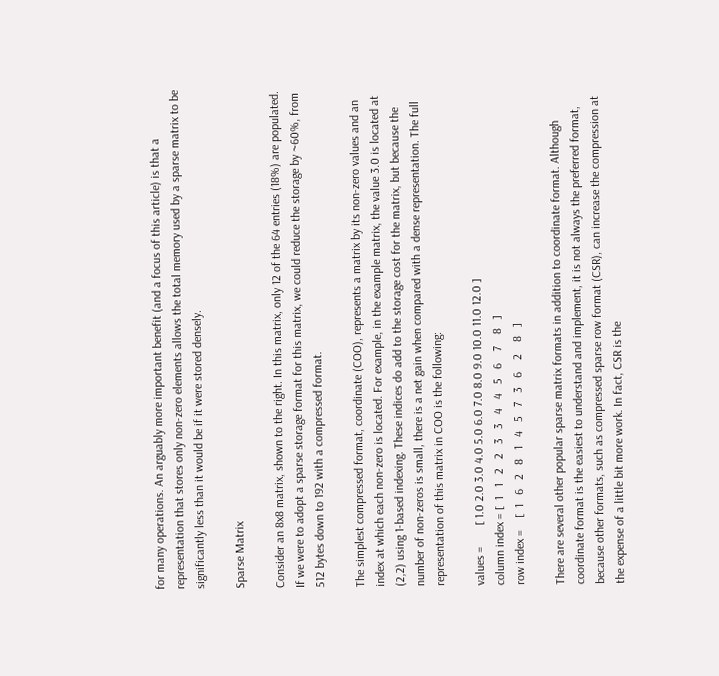for many operations. An arguably more important benefit (and a focus of this article) is that a representation that stores only non-zero elements allows the total memory used by a sparse matrix to be significantly less than it would be if it were stored densely.

Sparse Matrix

Consider an 8x8 matrix, shown to the right. In this matrix, only 12 of the 64 entries (18%) are populated. If we were to adopt a sparse storage format for this matrix, we could reduce the storage by ~60%, from 512 bytes down to 192 with a compressed format.

The simplest compressed format, coordinate (COO), represents a matrix by its non-zero values and an index at which each non-zero is located. For example, in the example matrix, the value 3.0 is located at (2,2) using 1-based indexing. These indices do add to the storage cost for the matrix, but because the number of non-zeros is small, there is a net gain when compared with a dense representation. The full representation of this matrix in COO is the following:

values =       [ 1.0 2.0 3.0 4.0 5.0 6.0 7.0 8.0 9.0 10.0 11.0 12.0 ]
column index = [  1   1   2   2   3   3   4   4   5   6    7    8   ]
row index =    [  1   6   2   8   1   4   5   7   3   6    2    8   ]

There are several other popular sparse matrix formats in addition to coordinate format. Although coordinate format is the easiest to understand and implement, it is not always the preferred format, because other formats, such as compressed sparse row format (CSR), can increase the compression at the expense of a little bit more work. In fact, CSR is the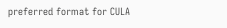preferred format for CULA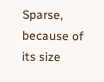Sparse, because of its size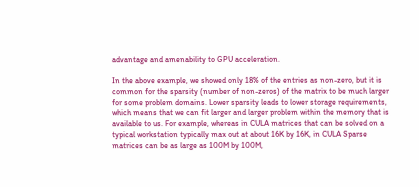advantage and amenability to GPU acceleration.

In the above example, we showed only 18% of the entries as non-zero, but it is common for the sparsity (number of non-zeros) of the matrix to be much larger for some problem domains. Lower sparsity leads to lower storage requirements, which means that we can fit larger and larger problem within the memory that is available to us. For example, whereas in CULA matrices that can be solved on a typical workstation typically max out at about 16K by 16K, in CULA Sparse matrices can be as large as 100M by 100M,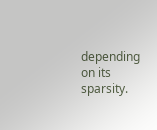depending on its sparsity.